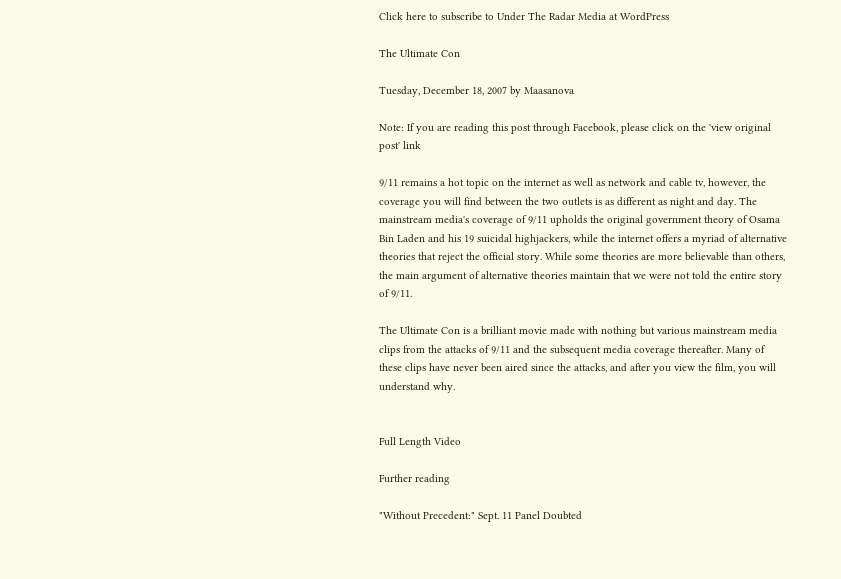Click here to subscribe to Under The Radar Media at WordPress

The Ultimate Con

Tuesday, December 18, 2007 by Maasanova

Note: If you are reading this post through Facebook, please click on the 'view original post' link

9/11 remains a hot topic on the internet as well as network and cable tv, however, the coverage you will find between the two outlets is as different as night and day. The mainstream media's coverage of 9/11 upholds the original government theory of Osama Bin Laden and his 19 suicidal highjackers, while the internet offers a myriad of alternative theories that reject the official story. While some theories are more believable than others, the main argument of alternative theories maintain that we were not told the entire story of 9/11.

The Ultimate Con is a brilliant movie made with nothing but various mainstream media clips from the attacks of 9/11 and the subsequent media coverage thereafter. Many of these clips have never been aired since the attacks, and after you view the film, you will understand why.


Full Length Video

Further reading

"Without Precedent:" Sept. 11 Panel Doubted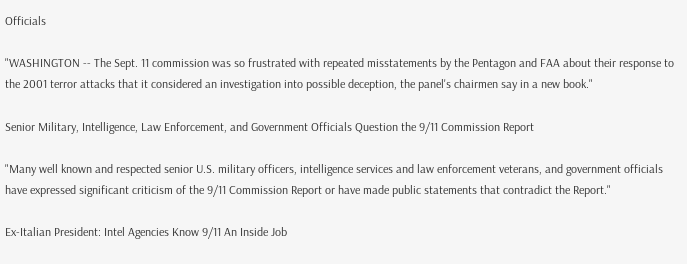Officials

"WASHINGTON -- The Sept. 11 commission was so frustrated with repeated misstatements by the Pentagon and FAA about their response to the 2001 terror attacks that it considered an investigation into possible deception, the panel's chairmen say in a new book."

Senior Military, Intelligence, Law Enforcement, and Government Officials Question the 9/11 Commission Report

"Many well known and respected senior U.S. military officers, intelligence services and law enforcement veterans, and government officials have expressed significant criticism of the 9/11 Commission Report or have made public statements that contradict the Report."

Ex-Italian President: Intel Agencies Know 9/11 An Inside Job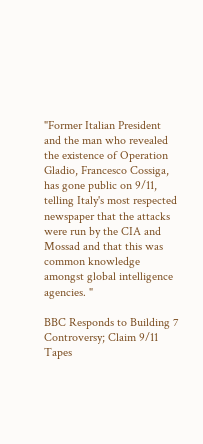"Former Italian President and the man who revealed the existence of Operation Gladio, Francesco Cossiga, has gone public on 9/11, telling Italy's most respected newspaper that the attacks were run by the CIA and Mossad and that this was common knowledge amongst global intelligence agencies. "

BBC Responds to Building 7 Controversy; Claim 9/11 Tapes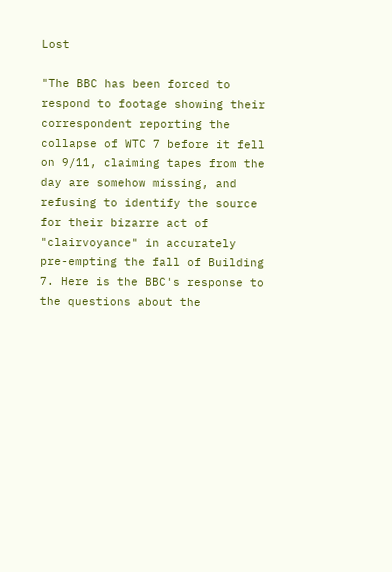Lost

"The BBC has been forced to respond to footage showing their correspondent reporting the collapse of WTC 7 before it fell on 9/11, claiming tapes from the day are somehow missing, and refusing to identify the source for their bizarre act of "clairvoyance" in accurately pre-empting the fall of Building 7. Here is the BBC's response to the questions about the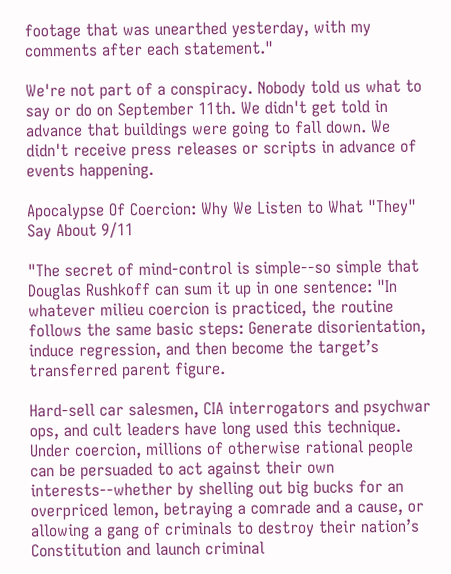footage that was unearthed yesterday, with my comments after each statement."

We're not part of a conspiracy. Nobody told us what to say or do on September 11th. We didn't get told in advance that buildings were going to fall down. We didn't receive press releases or scripts in advance of events happening.

Apocalypse Of Coercion: Why We Listen to What "They" Say About 9/11

"The secret of mind-control is simple--so simple that Douglas Rushkoff can sum it up in one sentence: "In whatever milieu coercion is practiced, the routine follows the same basic steps: Generate disorientation, induce regression, and then become the target’s transferred parent figure.

Hard-sell car salesmen, CIA interrogators and psychwar ops, and cult leaders have long used this technique. Under coercion, millions of otherwise rational people can be persuaded to act against their own interests--whether by shelling out big bucks for an overpriced lemon, betraying a comrade and a cause, or allowing a gang of criminals to destroy their nation’s Constitution and launch criminal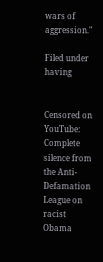wars of aggression."

Filed under having


Censored on YouTube: Complete silence from the Anti-Defamation League on racist Obama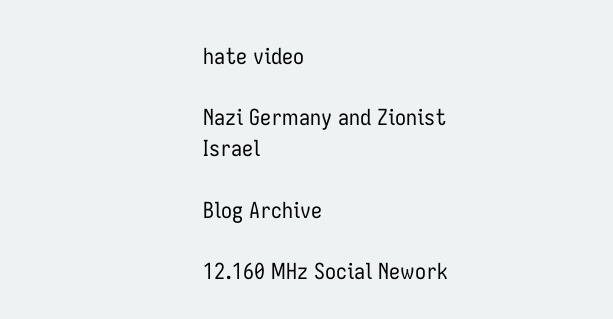hate video

Nazi Germany and Zionist Israel

Blog Archive

12.160 MHz Social Nework